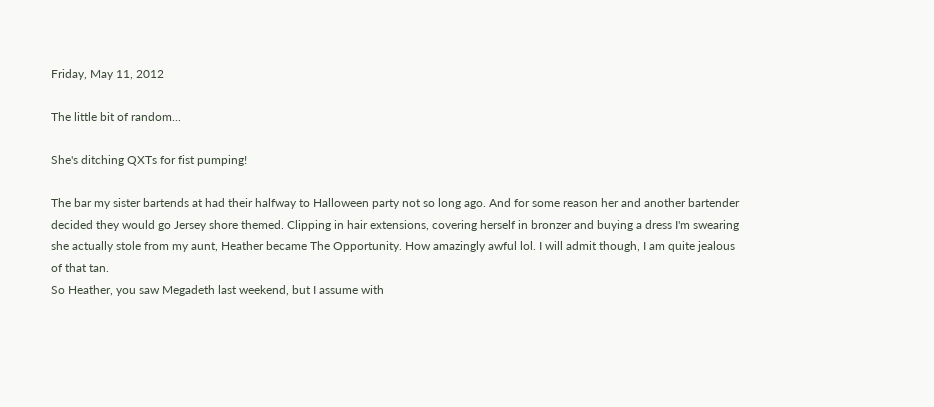Friday, May 11, 2012

The little bit of random...

She's ditching QXTs for fist pumping!

The bar my sister bartends at had their halfway to Halloween party not so long ago. And for some reason her and another bartender decided they would go Jersey shore themed. Clipping in hair extensions, covering herself in bronzer and buying a dress I'm swearing she actually stole from my aunt, Heather became The Opportunity. How amazingly awful lol. I will admit though, I am quite jealous of that tan.
So Heather, you saw Megadeth last weekend, but I assume with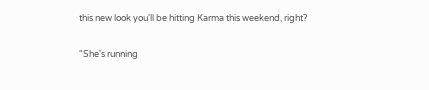this new look you'll be hitting Karma this weekend, right?

"She's running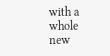with a whole new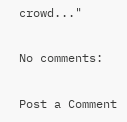crowd..."

No comments:

Post a Comment